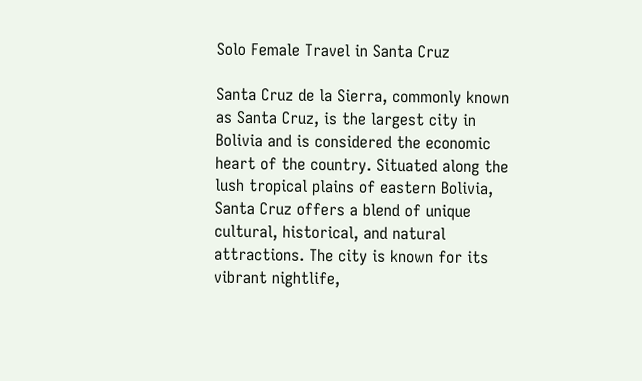Solo Female Travel in Santa Cruz

Santa Cruz de la Sierra, commonly known as Santa Cruz, is the largest city in Bolivia and is considered the economic heart of the country. Situated along the lush tropical plains of eastern Bolivia, Santa Cruz offers a blend of unique cultural, historical, and natural attractions. The city is known for its vibrant nightlife,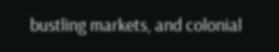bustling markets, and colonial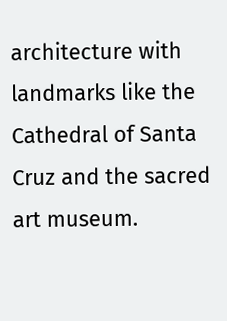architecture with landmarks like the Cathedral of Santa Cruz and the sacred art museum.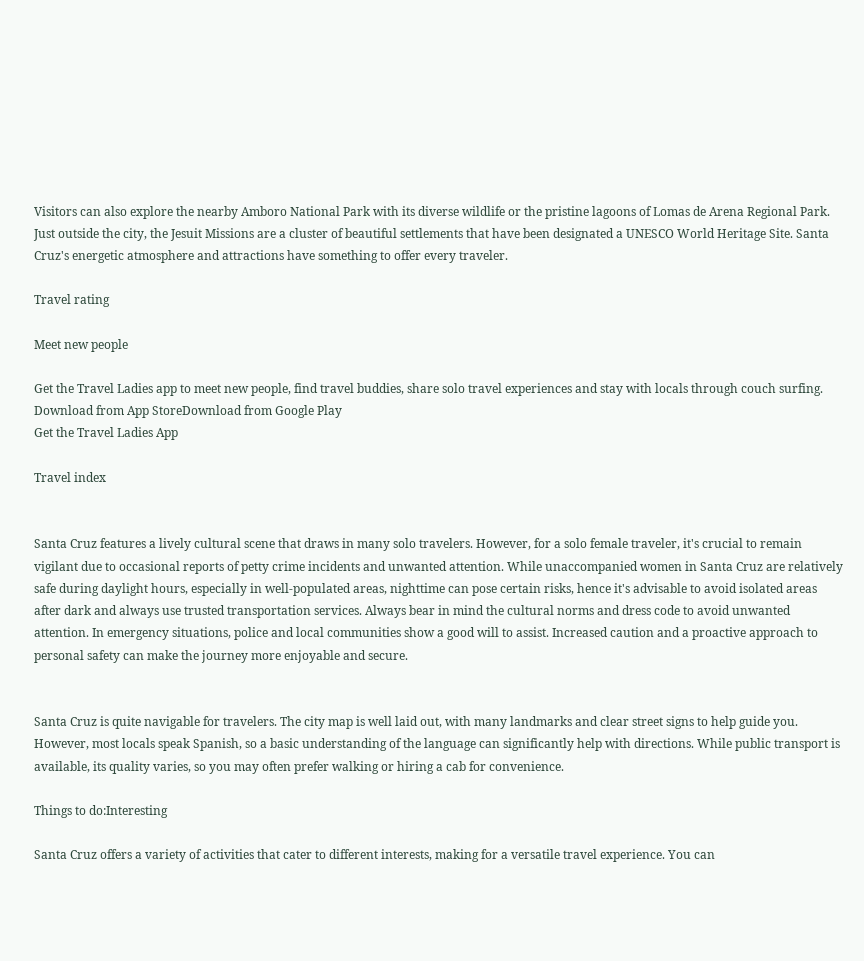Visitors can also explore the nearby Amboro National Park with its diverse wildlife or the pristine lagoons of Lomas de Arena Regional Park. Just outside the city, the Jesuit Missions are a cluster of beautiful settlements that have been designated a UNESCO World Heritage Site. Santa Cruz's energetic atmosphere and attractions have something to offer every traveler.

Travel rating

Meet new people

Get the Travel Ladies app to meet new people, find travel buddies, share solo travel experiences and stay with locals through couch surfing.
Download from App StoreDownload from Google Play
Get the Travel Ladies App

Travel index


Santa Cruz features a lively cultural scene that draws in many solo travelers. However, for a solo female traveler, it's crucial to remain vigilant due to occasional reports of petty crime incidents and unwanted attention. While unaccompanied women in Santa Cruz are relatively safe during daylight hours, especially in well-populated areas, nighttime can pose certain risks, hence it's advisable to avoid isolated areas after dark and always use trusted transportation services. Always bear in mind the cultural norms and dress code to avoid unwanted attention. In emergency situations, police and local communities show a good will to assist. Increased caution and a proactive approach to personal safety can make the journey more enjoyable and secure.


Santa Cruz is quite navigable for travelers. The city map is well laid out, with many landmarks and clear street signs to help guide you. However, most locals speak Spanish, so a basic understanding of the language can significantly help with directions. While public transport is available, its quality varies, so you may often prefer walking or hiring a cab for convenience.

Things to do:Interesting

Santa Cruz offers a variety of activities that cater to different interests, making for a versatile travel experience. You can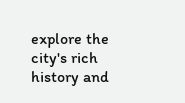explore the city's rich history and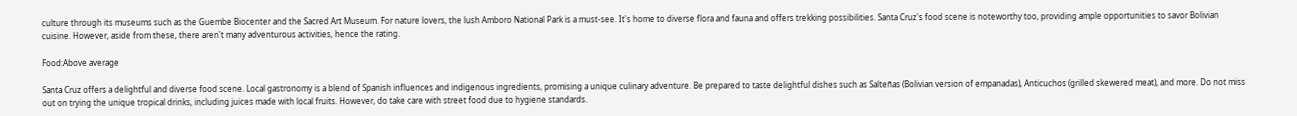culture through its museums such as the Guembe Biocenter and the Sacred Art Museum. For nature lovers, the lush Amboro National Park is a must-see. It's home to diverse flora and fauna and offers trekking possibilities. Santa Cruz's food scene is noteworthy too, providing ample opportunities to savor Bolivian cuisine. However, aside from these, there aren't many adventurous activities, hence the rating.

Food:Above average

Santa Cruz offers a delightful and diverse food scene. Local gastronomy is a blend of Spanish influences and indigenous ingredients, promising a unique culinary adventure. Be prepared to taste delightful dishes such as Salteñas (Bolivian version of empanadas), Anticuchos (grilled skewered meat), and more. Do not miss out on trying the unique tropical drinks, including juices made with local fruits. However, do take care with street food due to hygiene standards.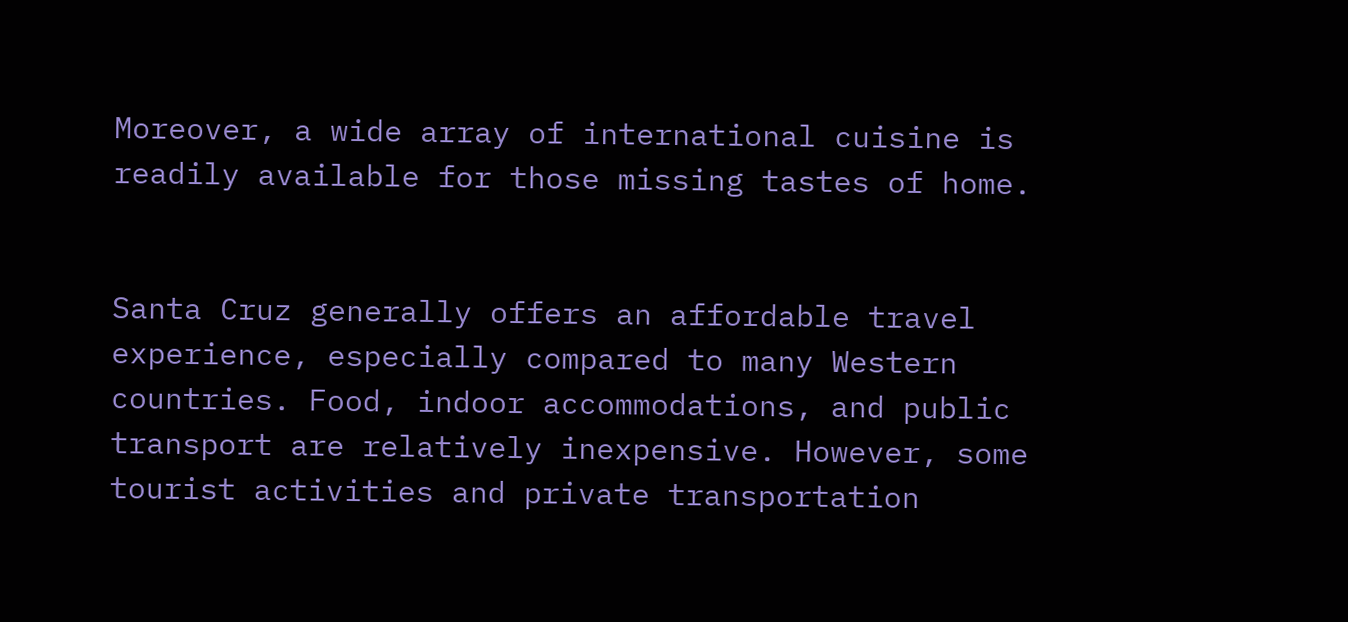Moreover, a wide array of international cuisine is readily available for those missing tastes of home.


Santa Cruz generally offers an affordable travel experience, especially compared to many Western countries. Food, indoor accommodations, and public transport are relatively inexpensive. However, some tourist activities and private transportation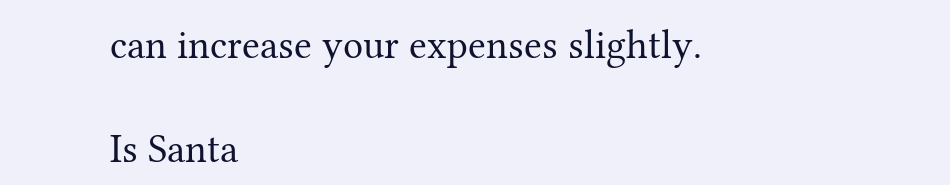can increase your expenses slightly.

Is Santa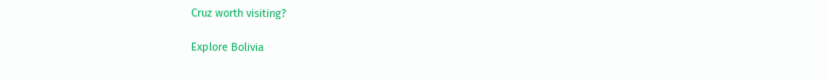Cruz worth visiting?

Explore Bolivia